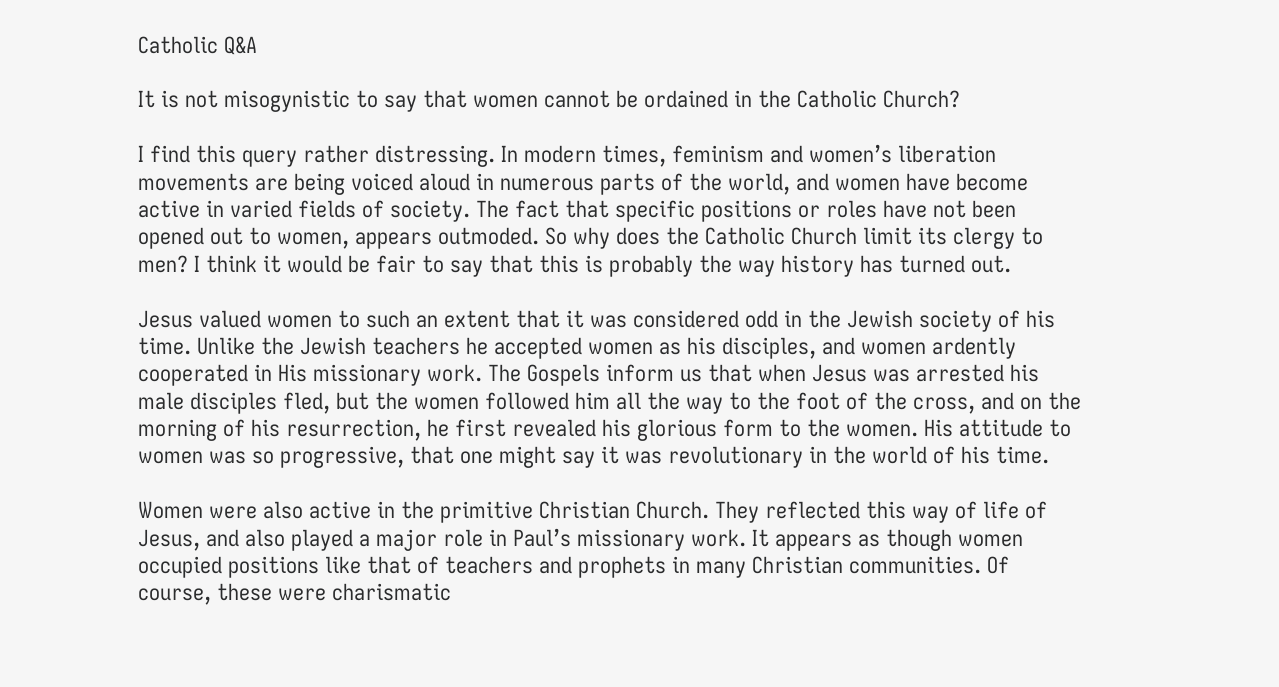Catholic Q&A

It is not misogynistic to say that women cannot be ordained in the Catholic Church?

I find this query rather distressing. In modern times, feminism and women’s liberation movements are being voiced aloud in numerous parts of the world, and women have become active in varied fields of society. The fact that specific positions or roles have not been opened out to women, appears outmoded. So why does the Catholic Church limit its clergy to men? I think it would be fair to say that this is probably the way history has turned out.

Jesus valued women to such an extent that it was considered odd in the Jewish society of his time. Unlike the Jewish teachers he accepted women as his disciples, and women ardently cooperated in His missionary work. The Gospels inform us that when Jesus was arrested his male disciples fled, but the women followed him all the way to the foot of the cross, and on the morning of his resurrection, he first revealed his glorious form to the women. His attitude to women was so progressive, that one might say it was revolutionary in the world of his time.

Women were also active in the primitive Christian Church. They reflected this way of life of Jesus, and also played a major role in Paul’s missionary work. It appears as though women occupied positions like that of teachers and prophets in many Christian communities. Of course, these were charismatic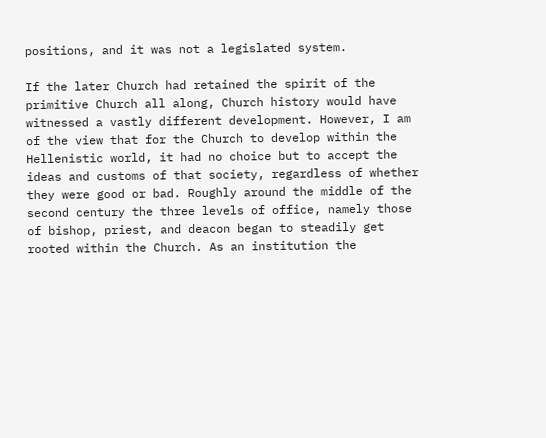positions, and it was not a legislated system.

If the later Church had retained the spirit of the primitive Church all along, Church history would have witnessed a vastly different development. However, I am of the view that for the Church to develop within the Hellenistic world, it had no choice but to accept the ideas and customs of that society, regardless of whether they were good or bad. Roughly around the middle of the second century the three levels of office, namely those of bishop, priest, and deacon began to steadily get rooted within the Church. As an institution the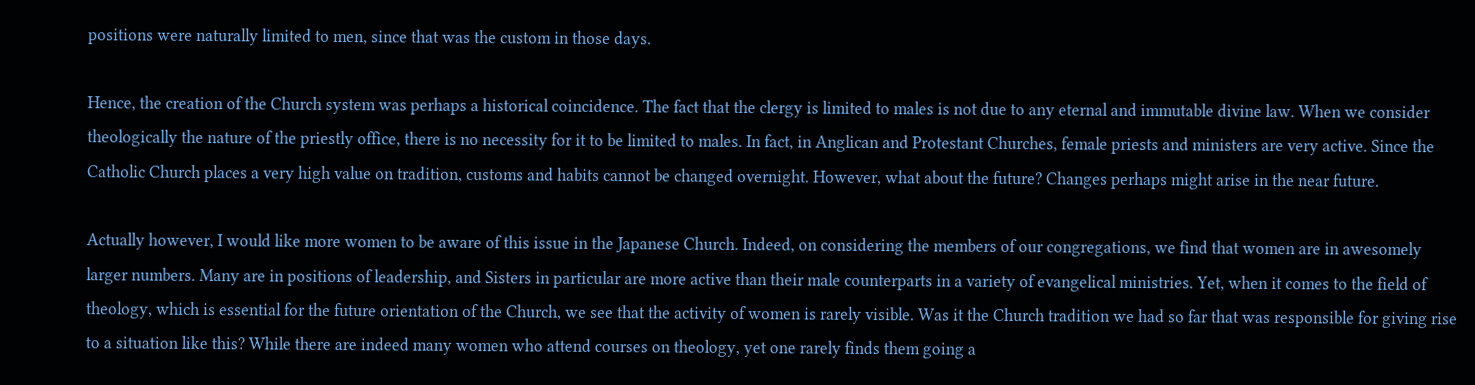positions were naturally limited to men, since that was the custom in those days.

Hence, the creation of the Church system was perhaps a historical coincidence. The fact that the clergy is limited to males is not due to any eternal and immutable divine law. When we consider theologically the nature of the priestly office, there is no necessity for it to be limited to males. In fact, in Anglican and Protestant Churches, female priests and ministers are very active. Since the Catholic Church places a very high value on tradition, customs and habits cannot be changed overnight. However, what about the future? Changes perhaps might arise in the near future.

Actually however, I would like more women to be aware of this issue in the Japanese Church. Indeed, on considering the members of our congregations, we find that women are in awesomely larger numbers. Many are in positions of leadership, and Sisters in particular are more active than their male counterparts in a variety of evangelical ministries. Yet, when it comes to the field of theology, which is essential for the future orientation of the Church, we see that the activity of women is rarely visible. Was it the Church tradition we had so far that was responsible for giving rise to a situation like this? While there are indeed many women who attend courses on theology, yet one rarely finds them going a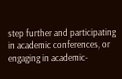step further and participating in academic conferences, or engaging in academic-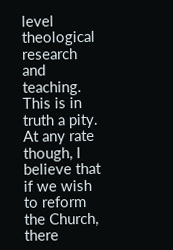level theological research and teaching. This is in truth a pity. At any rate though, I believe that if we wish to reform the Church, there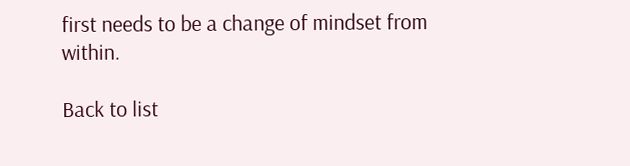first needs to be a change of mindset from within.

Back to list